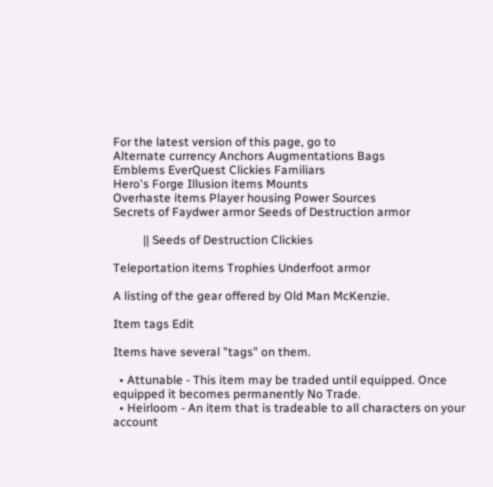For the latest version of this page, go to
Alternate currency Anchors Augmentations Bags
Emblems EverQuest Clickies Familiars
Hero's Forge Illusion items Mounts
Overhaste items Player housing Power Sources
Secrets of Faydwer armor Seeds of Destruction armor

          || Seeds of Destruction Clickies

Teleportation items Trophies Underfoot armor

A listing of the gear offered by Old Man McKenzie.

Item tags Edit

Items have several "tags" on them.

  • Attunable - This item may be traded until equipped. Once equipped it becomes permanently No Trade.
  • Heirloom - An item that is tradeable to all characters on your account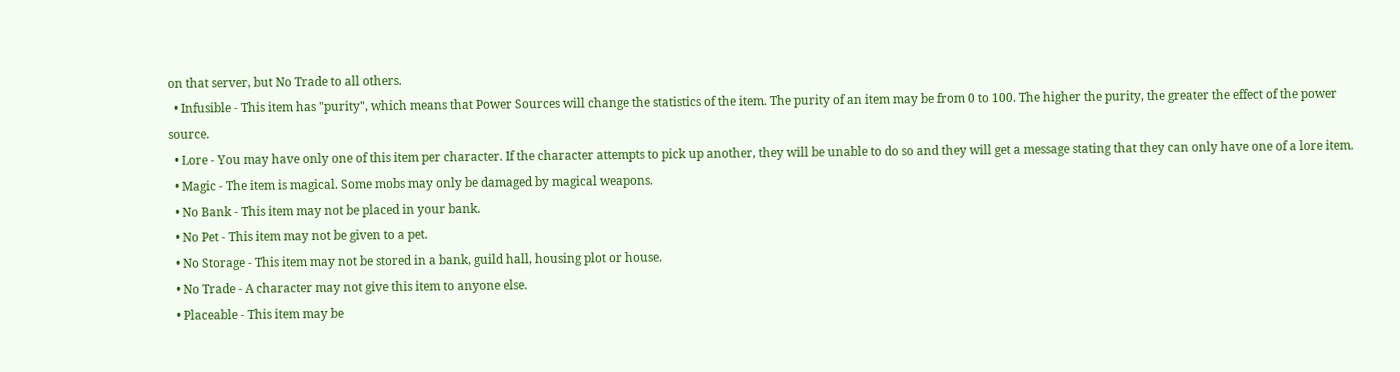on that server, but No Trade to all others.
  • Infusible - This item has "purity", which means that Power Sources will change the statistics of the item. The purity of an item may be from 0 to 100. The higher the purity, the greater the effect of the power source.
  • Lore - You may have only one of this item per character. If the character attempts to pick up another, they will be unable to do so and they will get a message stating that they can only have one of a lore item.
  • Magic - The item is magical. Some mobs may only be damaged by magical weapons.
  • No Bank - This item may not be placed in your bank.
  • No Pet - This item may not be given to a pet.
  • No Storage - This item may not be stored in a bank, guild hall, housing plot or house.
  • No Trade - A character may not give this item to anyone else.
  • Placeable - This item may be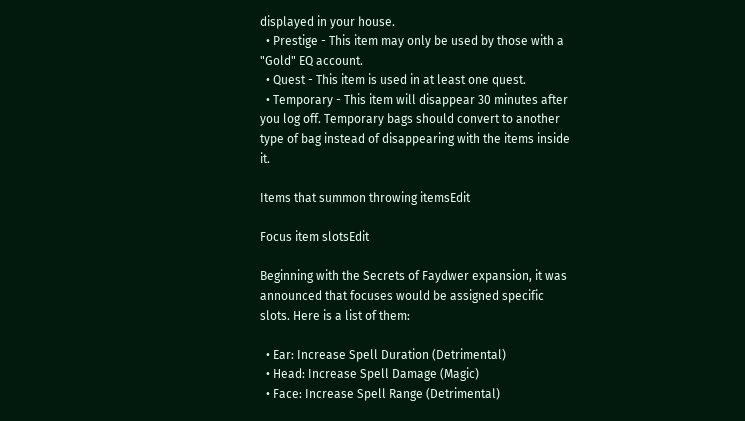displayed in your house.
  • Prestige - This item may only be used by those with a "Gold" EQ account.
  • Quest - This item is used in at least one quest.
  • Temporary - This item will disappear 30 minutes after you log off. Temporary bags should convert to another type of bag instead of disappearing with the items inside it.

Items that summon throwing itemsEdit

Focus item slotsEdit

Beginning with the Secrets of Faydwer expansion, it was announced that focuses would be assigned specific slots. Here is a list of them:

  • Ear: Increase Spell Duration (Detrimental)
  • Head: Increase Spell Damage (Magic)
  • Face: Increase Spell Range (Detrimental)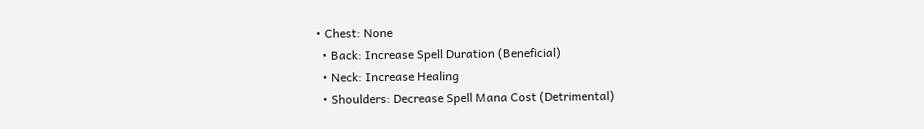• Chest: None
  • Back: Increase Spell Duration (Beneficial)
  • Neck: Increase Healing
  • Shoulders: Decrease Spell Mana Cost (Detrimental)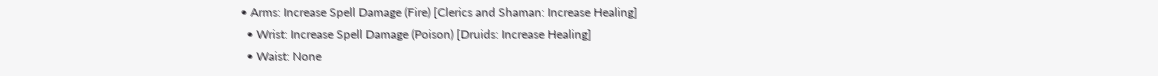• Arms: Increase Spell Damage (Fire) [Clerics and Shaman: Increase Healing]
  • Wrist: Increase Spell Damage (Poison) [Druids: Increase Healing]
  • Waist: None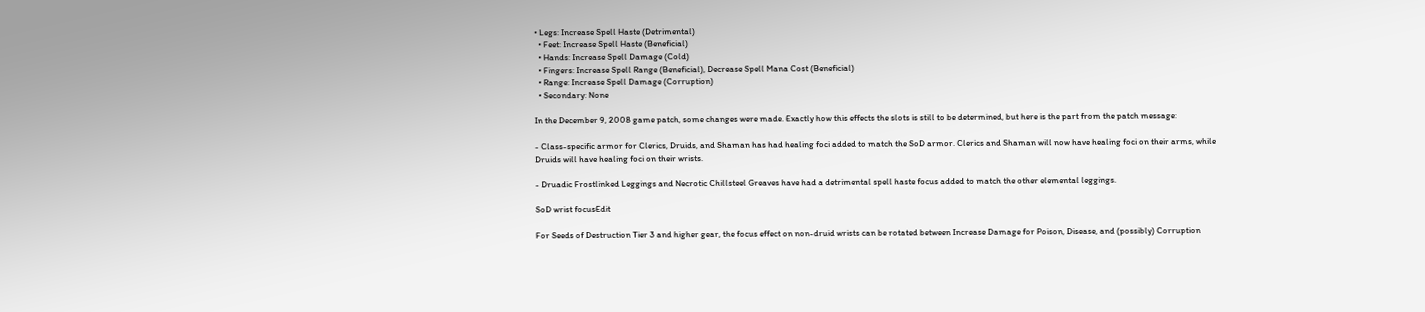• Legs: Increase Spell Haste (Detrimental)
  • Feet: Increase Spell Haste (Beneficial)
  • Hands: Increase Spell Damage (Cold)
  • Fingers: Increase Spell Range (Beneficial), Decrease Spell Mana Cost (Beneficial)
  • Range: Increase Spell Damage (Corruption)
  • Secondary: None

In the December 9, 2008 game patch, some changes were made. Exactly how this effects the slots is still to be determined, but here is the part from the patch message:

- Class-specific armor for Clerics, Druids, and Shaman has had healing foci added to match the SoD armor. Clerics and Shaman will now have healing foci on their arms, while Druids will have healing foci on their wrists.

- Druadic Frostlinked Leggings and Necrotic Chillsteel Greaves have had a detrimental spell haste focus added to match the other elemental leggings.

SoD wrist focusEdit

For Seeds of Destruction Tier 3 and higher gear, the focus effect on non-druid wrists can be rotated between Increase Damage for Poison, Disease, and (possibly) Corruption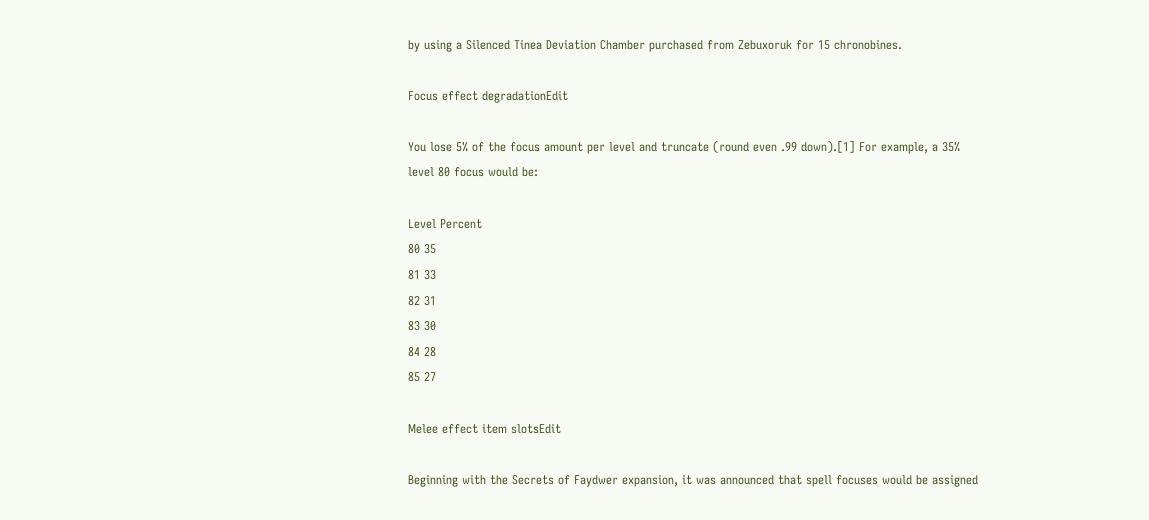by using a Silenced Tinea Deviation Chamber purchased from Zebuxoruk for 15 chronobines.

Focus effect degradationEdit

You lose 5% of the focus amount per level and truncate (round even .99 down).[1] For example, a 35% level 80 focus would be:

Level Percent
80 35
81 33
82 31
83 30
84 28
85 27

Melee effect item slotsEdit

Beginning with the Secrets of Faydwer expansion, it was announced that spell focuses would be assigned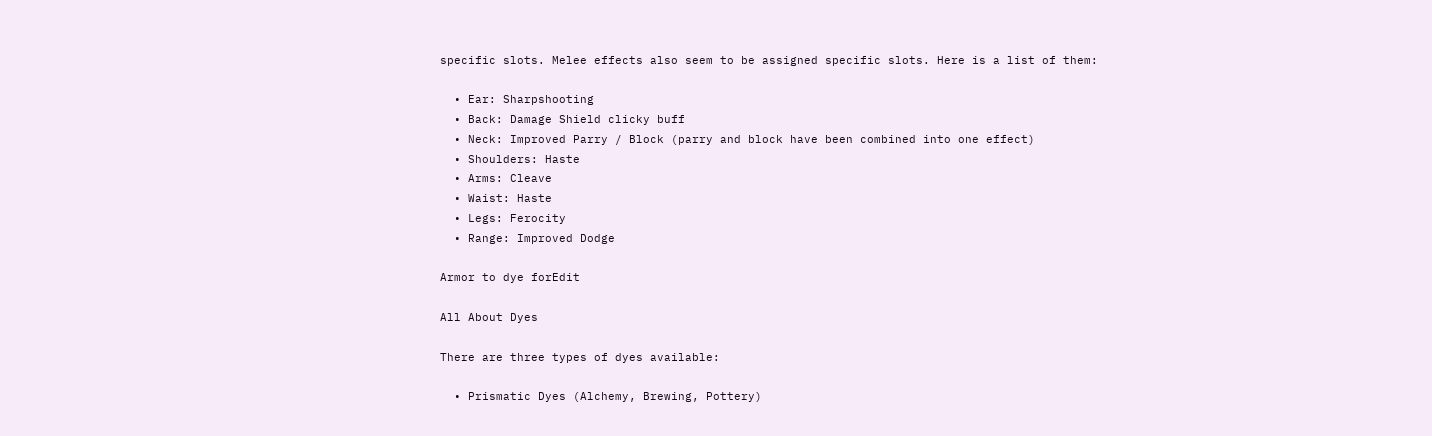specific slots. Melee effects also seem to be assigned specific slots. Here is a list of them:

  • Ear: Sharpshooting
  • Back: Damage Shield clicky buff
  • Neck: Improved Parry / Block (parry and block have been combined into one effect)
  • Shoulders: Haste
  • Arms: Cleave
  • Waist: Haste
  • Legs: Ferocity
  • Range: Improved Dodge

Armor to dye forEdit

All About Dyes

There are three types of dyes available:

  • Prismatic Dyes (Alchemy, Brewing, Pottery)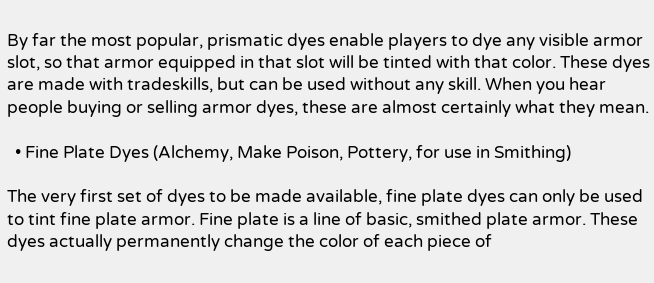By far the most popular, prismatic dyes enable players to dye any visible armor slot, so that armor equipped in that slot will be tinted with that color. These dyes are made with tradeskills, but can be used without any skill. When you hear people buying or selling armor dyes, these are almost certainly what they mean.

  • Fine Plate Dyes (Alchemy, Make Poison, Pottery, for use in Smithing)

The very first set of dyes to be made available, fine plate dyes can only be used to tint fine plate armor. Fine plate is a line of basic, smithed plate armor. These dyes actually permanently change the color of each piece of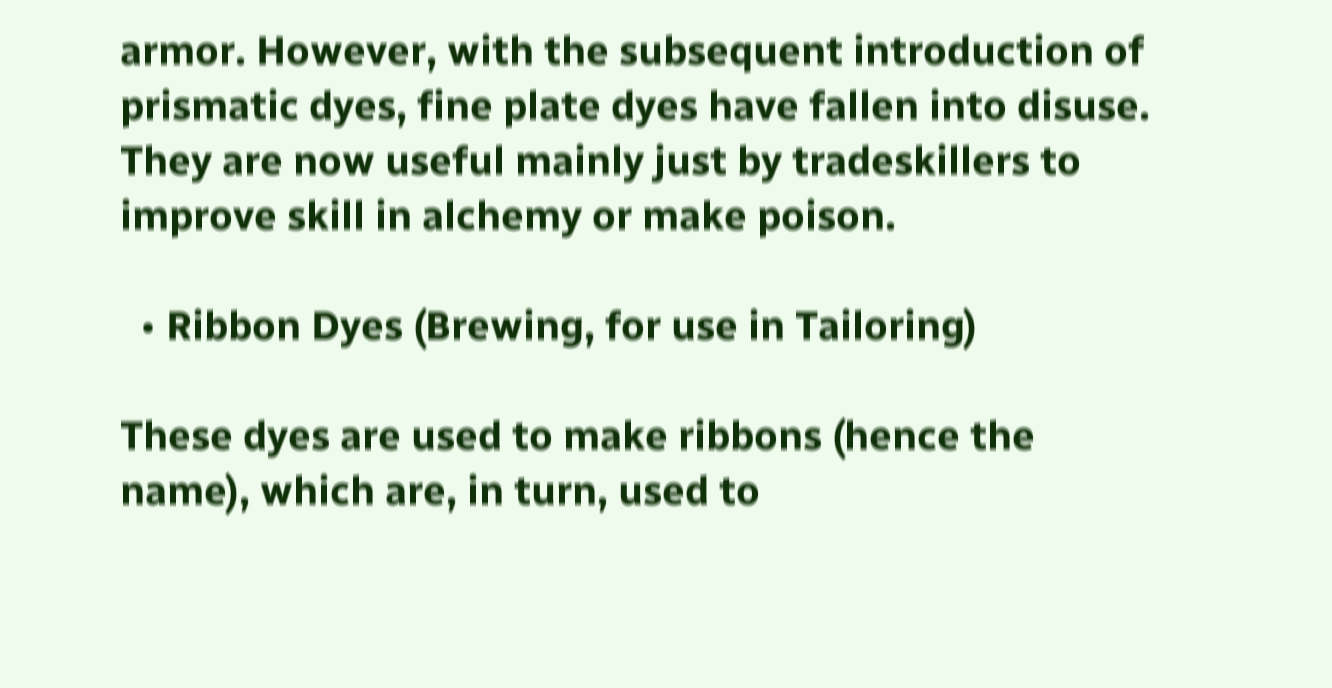armor. However, with the subsequent introduction of prismatic dyes, fine plate dyes have fallen into disuse. They are now useful mainly just by tradeskillers to improve skill in alchemy or make poison.

  • Ribbon Dyes (Brewing, for use in Tailoring)

These dyes are used to make ribbons (hence the name), which are, in turn, used to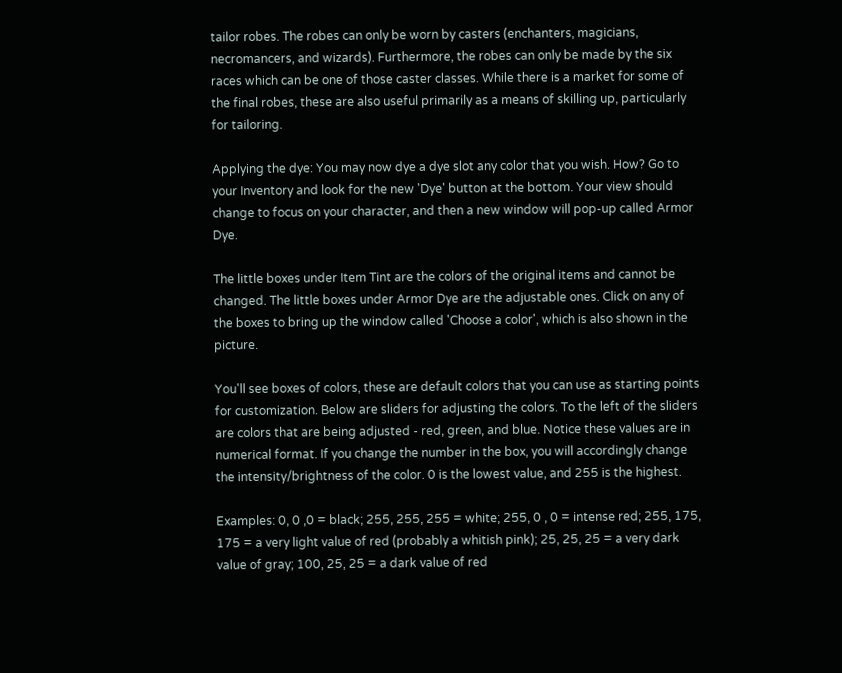tailor robes. The robes can only be worn by casters (enchanters, magicians, necromancers, and wizards). Furthermore, the robes can only be made by the six races which can be one of those caster classes. While there is a market for some of the final robes, these are also useful primarily as a means of skilling up, particularly for tailoring.

Applying the dye: You may now dye a dye slot any color that you wish. How? Go to your Inventory and look for the new 'Dye' button at the bottom. Your view should change to focus on your character, and then a new window will pop-up called Armor Dye.

The little boxes under Item Tint are the colors of the original items and cannot be changed. The little boxes under Armor Dye are the adjustable ones. Click on any of the boxes to bring up the window called 'Choose a color', which is also shown in the picture.

You'll see boxes of colors, these are default colors that you can use as starting points for customization. Below are sliders for adjusting the colors. To the left of the sliders are colors that are being adjusted - red, green, and blue. Notice these values are in numerical format. If you change the number in the box, you will accordingly change the intensity/brightness of the color. 0 is the lowest value, and 255 is the highest.

Examples: 0, 0 ,0 = black; 255, 255, 255 = white; 255, 0 , 0 = intense red; 255, 175, 175 = a very light value of red (probably a whitish pink); 25, 25, 25 = a very dark value of gray; 100, 25, 25 = a dark value of red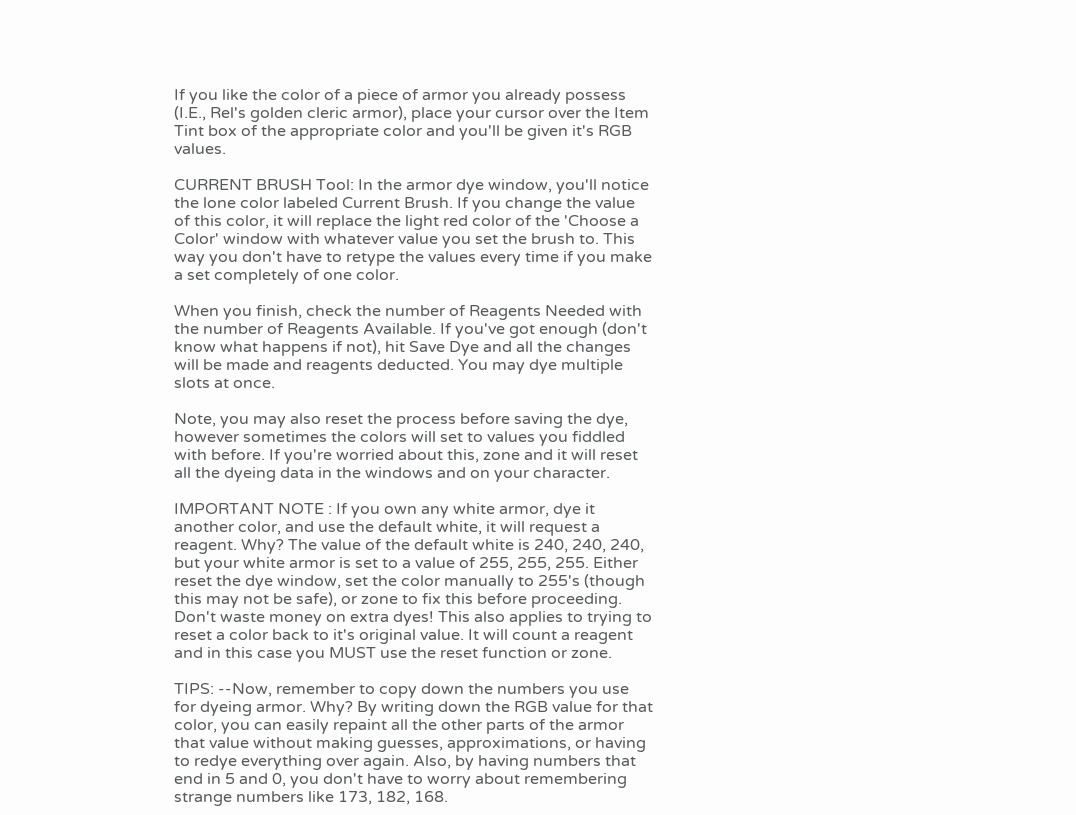If you like the color of a piece of armor you already possess (I.E., Rel's golden cleric armor), place your cursor over the Item Tint box of the appropriate color and you'll be given it's RGB values.

CURRENT BRUSH Tool: In the armor dye window, you'll notice the lone color labeled Current Brush. If you change the value of this color, it will replace the light red color of the 'Choose a Color' window with whatever value you set the brush to. This way you don't have to retype the values every time if you make a set completely of one color.

When you finish, check the number of Reagents Needed with the number of Reagents Available. If you've got enough (don't know what happens if not), hit Save Dye and all the changes will be made and reagents deducted. You may dye multiple slots at once.

Note, you may also reset the process before saving the dye, however sometimes the colors will set to values you fiddled with before. If you're worried about this, zone and it will reset all the dyeing data in the windows and on your character.

IMPORTANT NOTE : If you own any white armor, dye it another color, and use the default white, it will request a reagent. Why? The value of the default white is 240, 240, 240, but your white armor is set to a value of 255, 255, 255. Either reset the dye window, set the color manually to 255's (though this may not be safe), or zone to fix this before proceeding. Don't waste money on extra dyes! This also applies to trying to reset a color back to it's original value. It will count a reagent and in this case you MUST use the reset function or zone.

TIPS: --Now, remember to copy down the numbers you use for dyeing armor. Why? By writing down the RGB value for that color, you can easily repaint all the other parts of the armor that value without making guesses, approximations, or having to redye everything over again. Also, by having numbers that end in 5 and 0, you don't have to worry about remembering strange numbers like 173, 182, 168.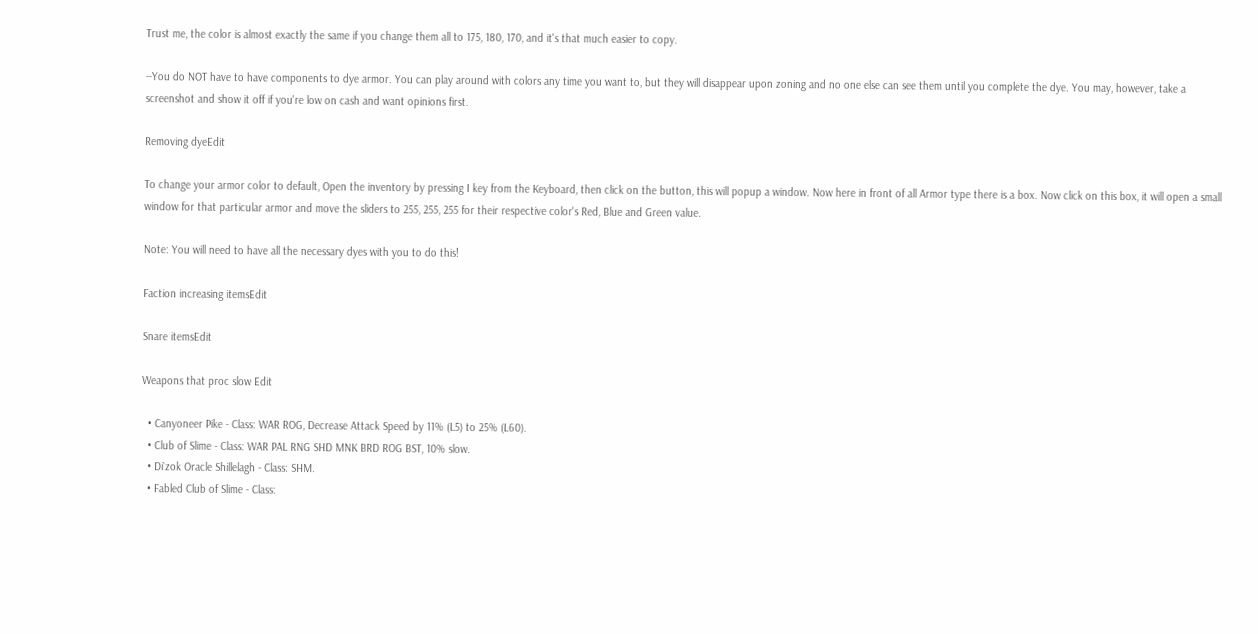Trust me, the color is almost exactly the same if you change them all to 175, 180, 170, and it's that much easier to copy.

--You do NOT have to have components to dye armor. You can play around with colors any time you want to, but they will disappear upon zoning and no one else can see them until you complete the dye. You may, however, take a screenshot and show it off if you're low on cash and want opinions first.

Removing dyeEdit

To change your armor color to default, Open the inventory by pressing I key from the Keyboard, then click on the button, this will popup a window. Now here in front of all Armor type there is a box. Now click on this box, it will open a small window for that particular armor and move the sliders to 255, 255, 255 for their respective color's Red, Blue and Green value.

Note: You will need to have all the necessary dyes with you to do this!

Faction increasing itemsEdit

Snare itemsEdit

Weapons that proc slow Edit

  • Canyoneer Pike - Class: WAR ROG, Decrease Attack Speed by 11% (L5) to 25% (L60).
  • Club of Slime - Class: WAR PAL RNG SHD MNK BRD ROG BST, 10% slow.
  • Di`zok Oracle Shillelagh - Class: SHM.
  • Fabled Club of Slime - Class: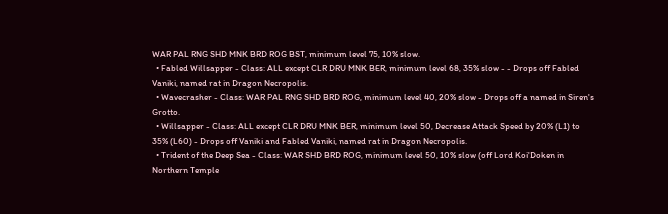WAR PAL RNG SHD MNK BRD ROG BST, minimum level 75, 10% slow.
  • Fabled Willsapper - Class: ALL except CLR DRU MNK BER, minimum level 68, 35% slow - - Drops off Fabled Vaniki, named rat in Dragon Necropolis.
  • Wavecrasher - Class: WAR PAL RNG SHD BRD ROG, minimum level 40, 20% slow - Drops off a named in Siren's Grotto.
  • Willsapper - Class: ALL except CLR DRU MNK BER, minimum level 50, Decrease Attack Speed by 20% (L1) to 35% (L60) - Drops off Vaniki and Fabled Vaniki, named rat in Dragon Necropolis.
  • Trident of the Deep Sea - Class: WAR SHD BRD ROG, minimum level 50, 10% slow (off Lord Koi'Doken in Northern Temple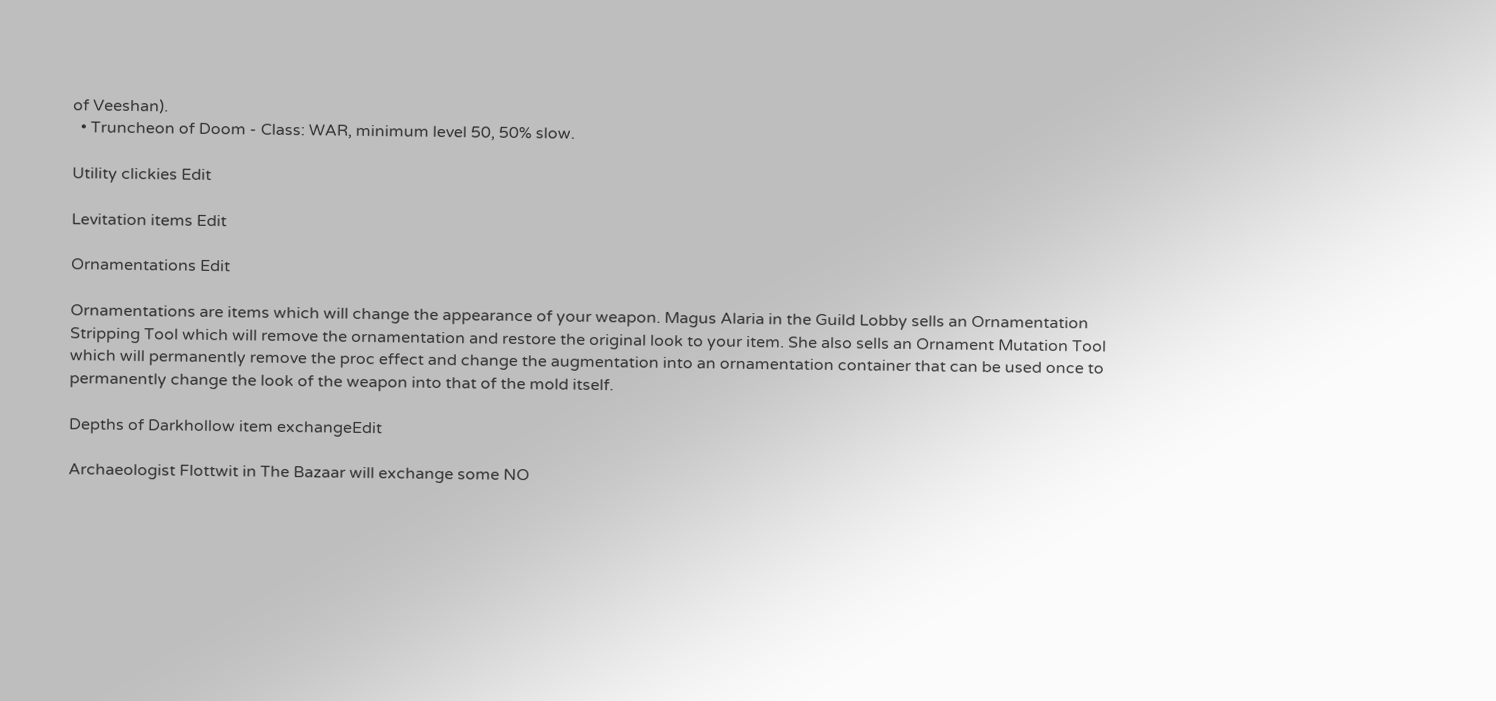of Veeshan).
  • Truncheon of Doom - Class: WAR, minimum level 50, 50% slow.

Utility clickies Edit

Levitation items Edit

Ornamentations Edit

Ornamentations are items which will change the appearance of your weapon. Magus Alaria in the Guild Lobby sells an Ornamentation Stripping Tool which will remove the ornamentation and restore the original look to your item. She also sells an Ornament Mutation Tool which will permanently remove the proc effect and change the augmentation into an ornamentation container that can be used once to permanently change the look of the weapon into that of the mold itself.

Depths of Darkhollow item exchangeEdit

Archaeologist Flottwit in The Bazaar will exchange some NO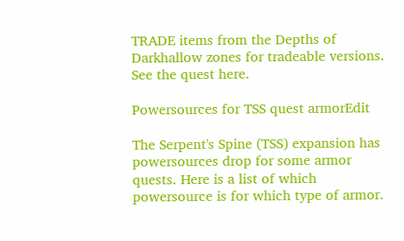TRADE items from the Depths of Darkhallow zones for tradeable versions. See the quest here.

Powersources for TSS quest armorEdit

The Serpent's Spine (TSS) expansion has powersources drop for some armor quests. Here is a list of which powersource is for which type of armor.